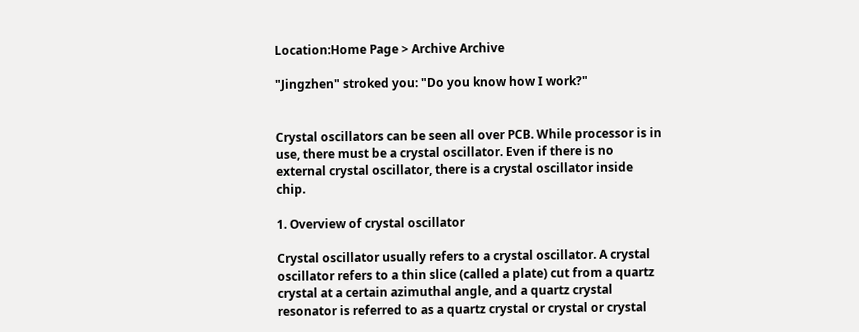Location:Home Page > Archive Archive

"Jingzhen" stroked you: "Do you know how I work?"


Crystal oscillators can be seen all over PCB. While processor is in use, there must be a crystal oscillator. Even if there is no external crystal oscillator, there is a crystal oscillator inside chip.

1. Overview of crystal oscillator

Crystal oscillator usually refers to a crystal oscillator. A crystal oscillator refers to a thin slice (called a plate) cut from a quartz crystal at a certain azimuthal angle, and a quartz crystal resonator is referred to as a quartz crystal or crystal or crystal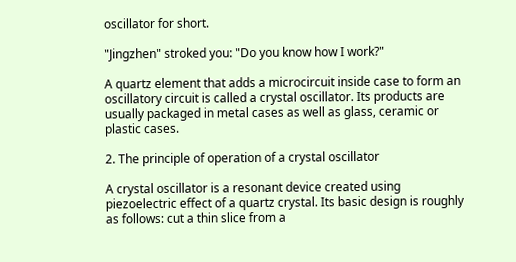oscillator for short.

"Jingzhen" stroked you: "Do you know how I work?"

A quartz element that adds a microcircuit inside case to form an oscillatory circuit is called a crystal oscillator. Its products are usually packaged in metal cases as well as glass, ceramic or plastic cases.

2. The principle of operation of a crystal oscillator

A crystal oscillator is a resonant device created using piezoelectric effect of a quartz crystal. Its basic design is roughly as follows: cut a thin slice from a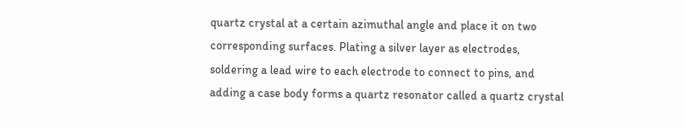quartz crystal at a certain azimuthal angle and place it on two corresponding surfaces. Plating a silver layer as electrodes, soldering a lead wire to each electrode to connect to pins, and adding a case body forms a quartz resonator called a quartz crystal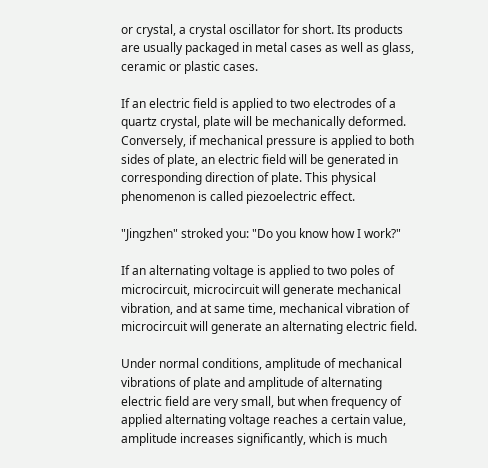or crystal, a crystal oscillator for short. Its products are usually packaged in metal cases as well as glass, ceramic or plastic cases.

If an electric field is applied to two electrodes of a quartz crystal, plate will be mechanically deformed. Conversely, if mechanical pressure is applied to both sides of plate, an electric field will be generated in corresponding direction of plate. This physical phenomenon is called piezoelectric effect.

"Jingzhen" stroked you: "Do you know how I work?"

If an alternating voltage is applied to two poles of microcircuit, microcircuit will generate mechanical vibration, and at same time, mechanical vibration of microcircuit will generate an alternating electric field.

Under normal conditions, amplitude of mechanical vibrations of plate and amplitude of alternating electric field are very small, but when frequency of applied alternating voltage reaches a certain value, amplitude increases significantly, which is much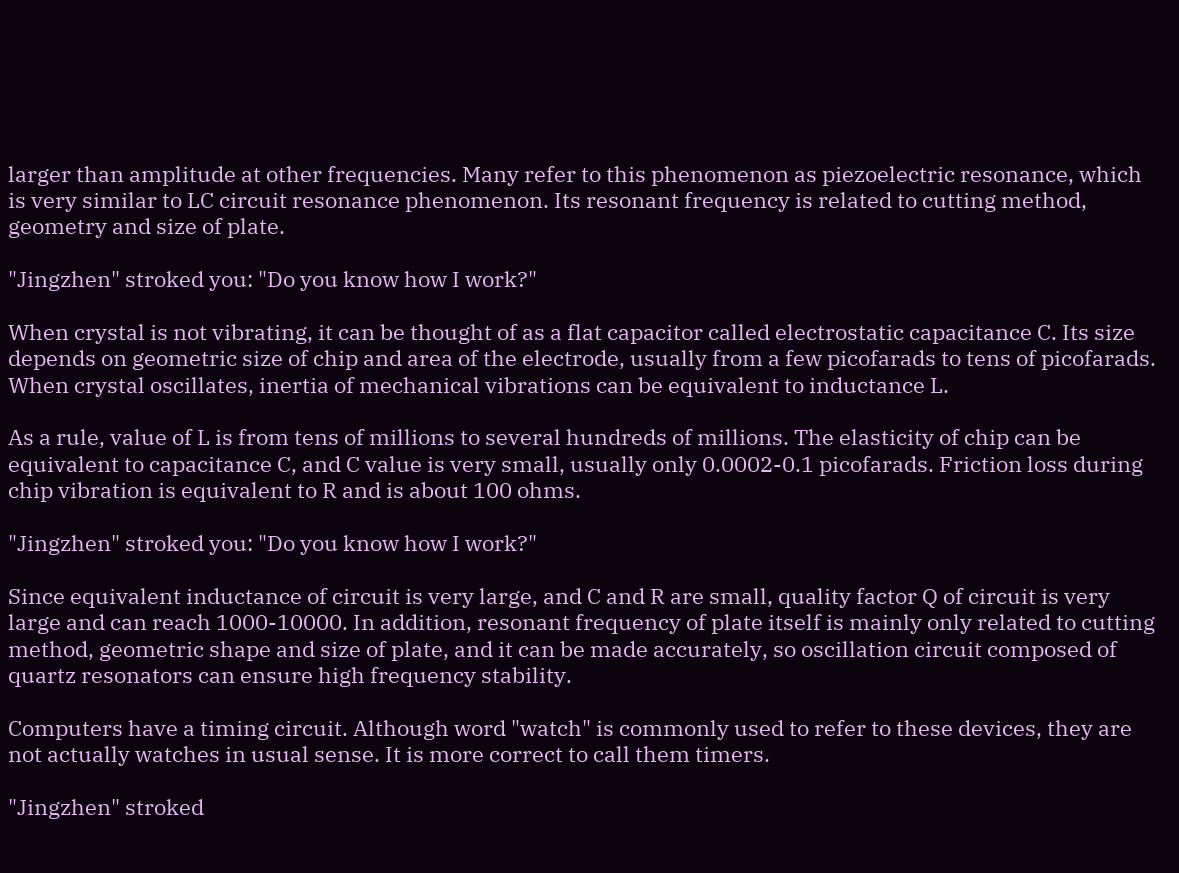larger than amplitude at other frequencies. Many refer to this phenomenon as piezoelectric resonance, which is very similar to LC circuit resonance phenomenon. Its resonant frequency is related to cutting method, geometry and size of plate.

"Jingzhen" stroked you: "Do you know how I work?"

When crystal is not vibrating, it can be thought of as a flat capacitor called electrostatic capacitance C. Its size depends on geometric size of chip and area of the electrode, usually from a few picofarads to tens of picofarads. When crystal oscillates, inertia of mechanical vibrations can be equivalent to inductance L.

As a rule, value of L is from tens of millions to several hundreds of millions. The elasticity of chip can be equivalent to capacitance C, and C value is very small, usually only 0.0002-0.1 picofarads. Friction loss during chip vibration is equivalent to R and is about 100 ohms.

"Jingzhen" stroked you: "Do you know how I work?"

Since equivalent inductance of circuit is very large, and C and R are small, quality factor Q of circuit is very large and can reach 1000-10000. In addition, resonant frequency of plate itself is mainly only related to cutting method, geometric shape and size of plate, and it can be made accurately, so oscillation circuit composed of quartz resonators can ensure high frequency stability.

Computers have a timing circuit. Although word "watch" is commonly used to refer to these devices, they are not actually watches in usual sense. It is more correct to call them timers.

"Jingzhen" stroked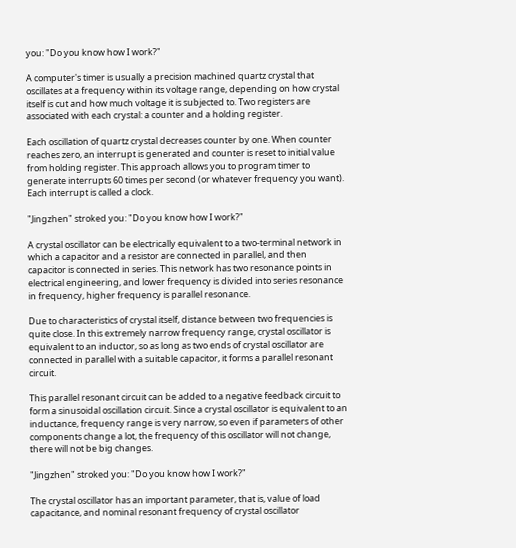you: "Do you know how I work?"

A computer's timer is usually a precision machined quartz crystal that oscillates at a frequency within its voltage range, depending on how crystal itself is cut and how much voltage it is subjected to. Two registers are associated with each crystal: a counter and a holding register.

Each oscillation of quartz crystal decreases counter by one. When counter reaches zero, an interrupt is generated and counter is reset to initial value from holding register. This approach allows you to program timer to generate interrupts 60 times per second (or whatever frequency you want). Each interrupt is called a clock.

"Jingzhen" stroked you: "Do you know how I work?"

A crystal oscillator can be electrically equivalent to a two-terminal network in which a capacitor and a resistor are connected in parallel, and then capacitor is connected in series. This network has two resonance points in electrical engineering, and lower frequency is divided into series resonance in frequency, higher frequency is parallel resonance.

Due to characteristics of crystal itself, distance between two frequencies is quite close. In this extremely narrow frequency range, crystal oscillator is equivalent to an inductor, so as long as two ends of crystal oscillator are connected in parallel with a suitable capacitor, it forms a parallel resonant circuit.

This parallel resonant circuit can be added to a negative feedback circuit to form a sinusoidal oscillation circuit. Since a crystal oscillator is equivalent to an inductance, frequency range is very narrow, so even if parameters of other components change a lot, the frequency of this oscillator will not change, there will not be big changes.

"Jingzhen" stroked you: "Do you know how I work?"

The crystal oscillator has an important parameter, that is, value of load capacitance, and nominal resonant frequency of crystal oscillator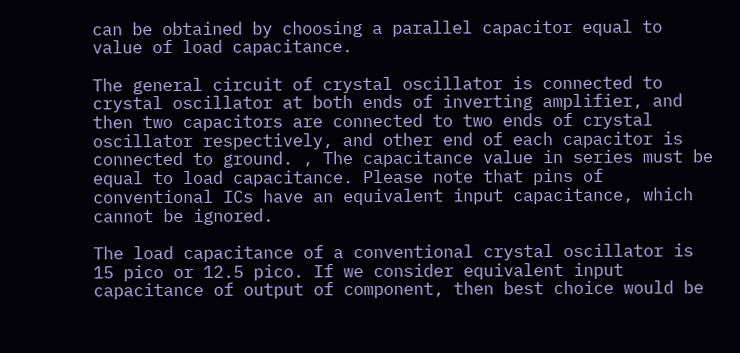can be obtained by choosing a parallel capacitor equal to value of load capacitance.

The general circuit of crystal oscillator is connected to crystal oscillator at both ends of inverting amplifier, and then two capacitors are connected to two ends of crystal oscillator respectively, and other end of each capacitor is connected to ground. , The capacitance value in series must be equal to load capacitance. Please note that pins of conventional ICs have an equivalent input capacitance, which cannot be ignored.

The load capacitance of a conventional crystal oscillator is 15 pico or 12.5 pico. If we consider equivalent input capacitance of output of component, then best choice would be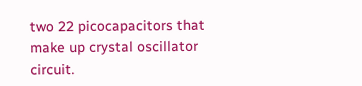two 22 picocapacitors that make up crystal oscillator circuit.